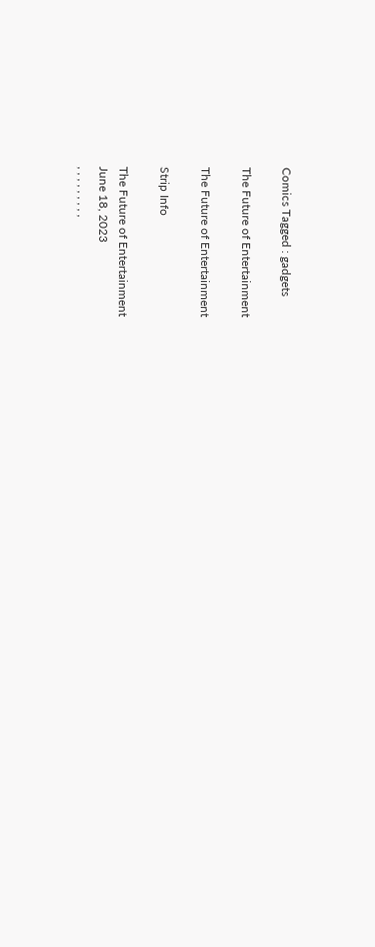Comics Tagged : gadgets

The Future of Entertainment

The Future of Entertainment

Strip Info

The Future of Entertainment
June 18, 2023
, , , , , , , , ,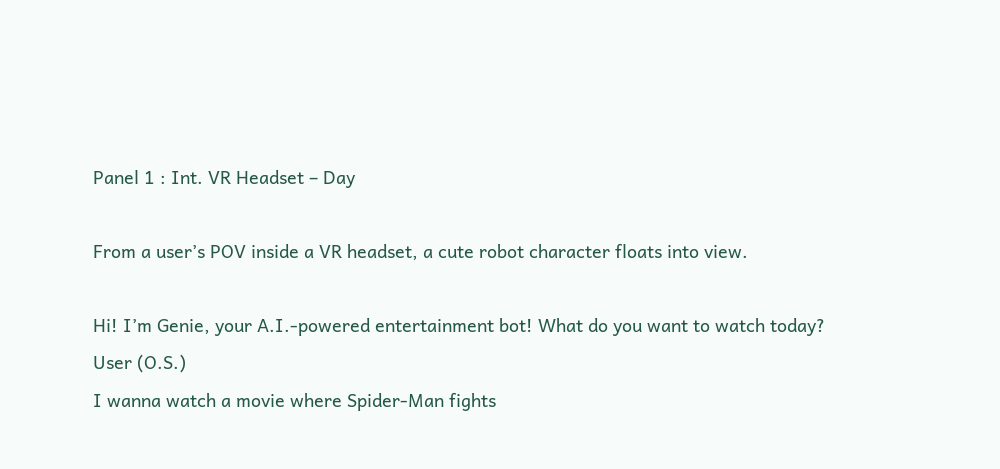Panel 1 : Int. VR Headset – Day

From a user’s POV inside a VR headset, a cute robot character floats into view.

Hi! I’m Genie, your A.I.-powered entertainment bot! What do you want to watch today?
User (O.S.)
I wanna watch a movie where Spider-Man fights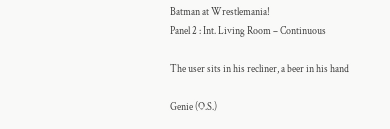Batman at Wrestlemania!
Panel 2 : Int. Living Room – Continuous

The user sits in his recliner, a beer in his hand

Genie (O.S.)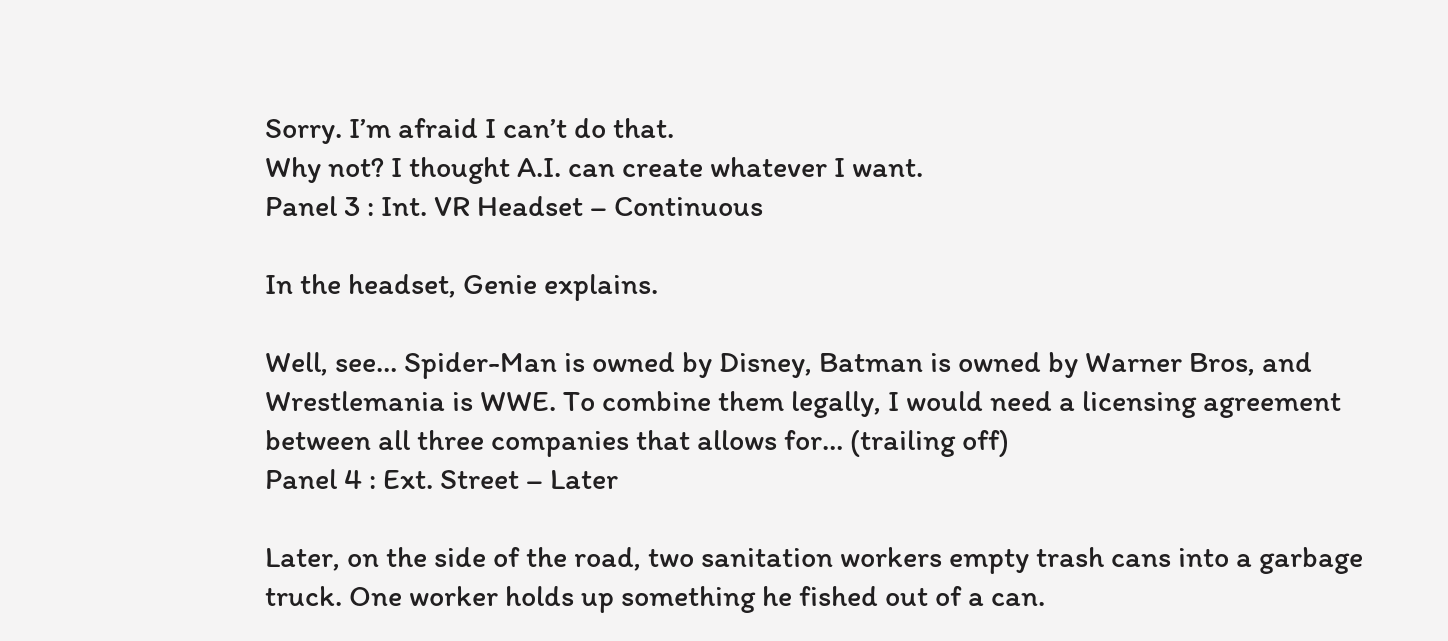Sorry. I’m afraid I can’t do that.
Why not? I thought A.I. can create whatever I want.
Panel 3 : Int. VR Headset – Continuous

In the headset, Genie explains.

Well, see… Spider-Man is owned by Disney, Batman is owned by Warner Bros, and Wrestlemania is WWE. To combine them legally, I would need a licensing agreement between all three companies that allows for… (trailing off)
Panel 4 : Ext. Street – Later

Later, on the side of the road, two sanitation workers empty trash cans into a garbage truck. One worker holds up something he fished out of a can.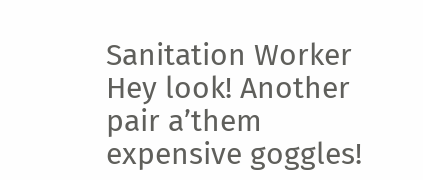Sanitation Worker
Hey look! Another pair a’them expensive goggles!